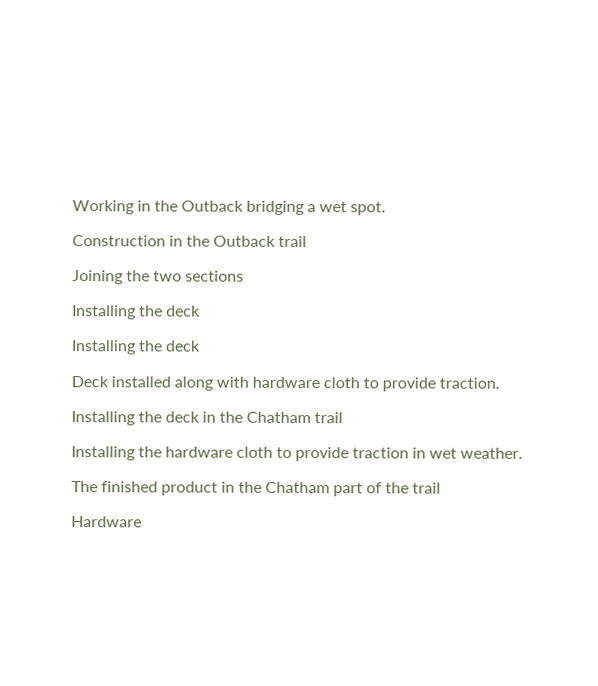Working in the Outback bridging a wet spot.

Construction in the Outback trail

Joining the two sections

Installing the deck

Installing the deck

Deck installed along with hardware cloth to provide traction.

Installing the deck in the Chatham trail

Installing the hardware cloth to provide traction in wet weather.

The finished product in the Chatham part of the trail

Hardware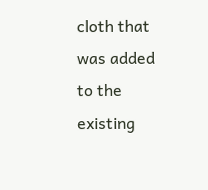cloth that was added to the existing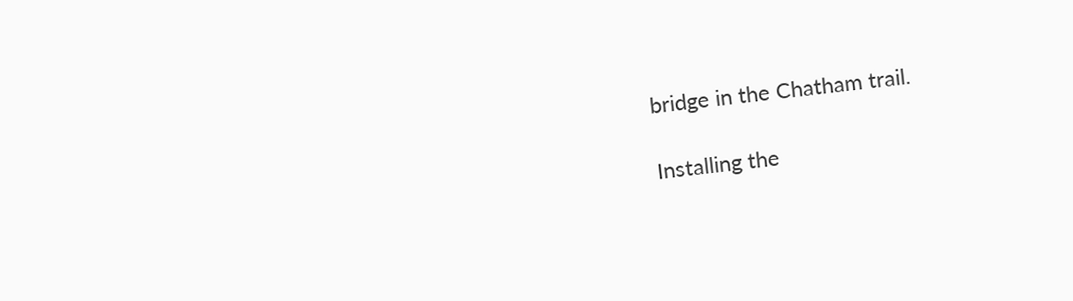bridge in the Chatham trail.

Installing the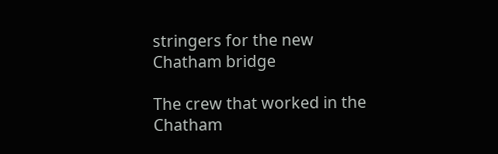stringers for the new Chatham bridge

The crew that worked in the Chatham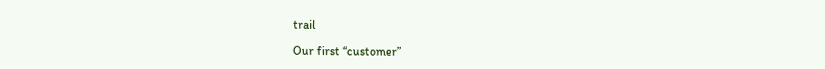trail

Our first “customer”